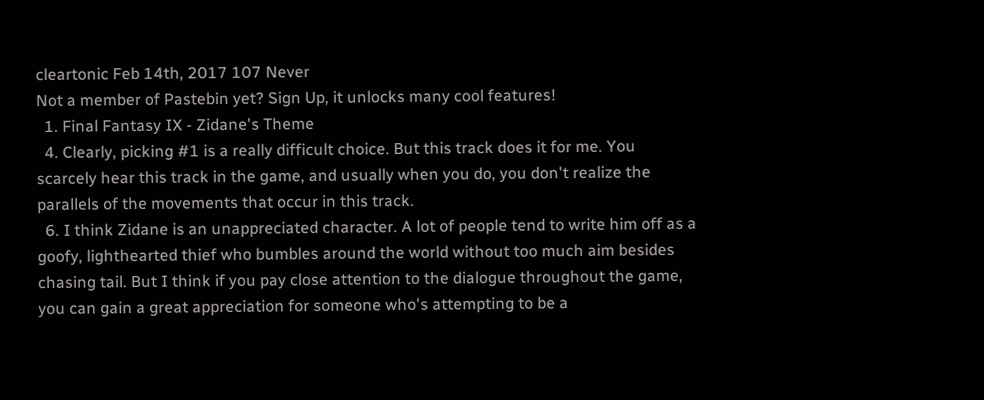cleartonic Feb 14th, 2017 107 Never
Not a member of Pastebin yet? Sign Up, it unlocks many cool features!
  1. Final Fantasy IX - Zidane's Theme
  4. Clearly, picking #1 is a really difficult choice. But this track does it for me. You scarcely hear this track in the game, and usually when you do, you don't realize the parallels of the movements that occur in this track.
  6. I think Zidane is an unappreciated character. A lot of people tend to write him off as a goofy, lighthearted thief who bumbles around the world without too much aim besides chasing tail. But I think if you pay close attention to the dialogue throughout the game, you can gain a great appreciation for someone who's attempting to be a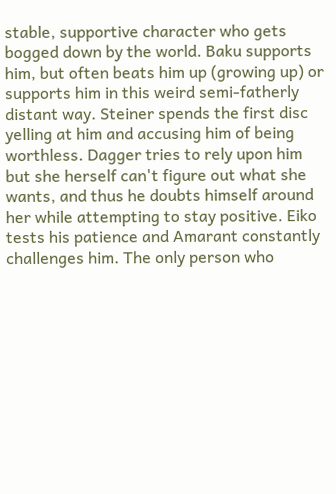stable, supportive character who gets bogged down by the world. Baku supports him, but often beats him up (growing up) or supports him in this weird semi-fatherly distant way. Steiner spends the first disc yelling at him and accusing him of being worthless. Dagger tries to rely upon him but she herself can't figure out what she wants, and thus he doubts himself around her while attempting to stay positive. Eiko tests his patience and Amarant constantly challenges him. The only person who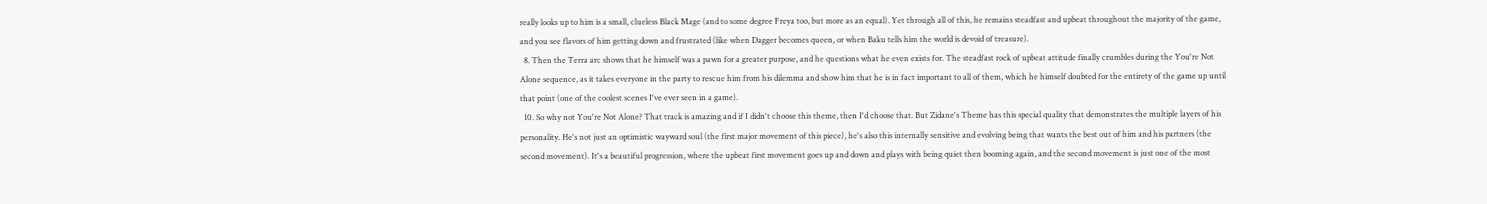really looks up to him is a small, clueless Black Mage (and to some degree Freya too, but more as an equal). Yet through all of this, he remains steadfast and upbeat throughout the majority of the game, and you see flavors of him getting down and frustrated (like when Dagger becomes queen, or when Baku tells him the world is devoid of treasure).
  8. Then the Terra arc shows that he himself was a pawn for a greater purpose, and he questions what he even exists for. The steadfast rock of upbeat attitude finally crumbles during the You're Not Alone sequence, as it takes everyone in the party to rescue him from his dilemma and show him that he is in fact important to all of them, which he himself doubted for the entirety of the game up until that point (one of the coolest scenes I've ever seen in a game).
  10. So why not You're Not Alone? That track is amazing and if I didn't choose this theme, then I'd choose that. But Zidane's Theme has this special quality that demonstrates the multiple layers of his personality. He's not just an optimistic wayward soul (the first major movement of this piece), he's also this internally sensitive and evolving being that wants the best out of him and his partners (the second movement). It's a beautiful progression, where the upbeat first movement goes up and down and plays with being quiet then booming again, and the second movement is just one of the most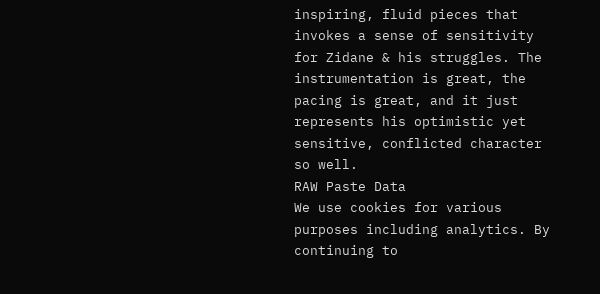inspiring, fluid pieces that invokes a sense of sensitivity for Zidane & his struggles. The instrumentation is great, the pacing is great, and it just represents his optimistic yet sensitive, conflicted character so well.
RAW Paste Data
We use cookies for various purposes including analytics. By continuing to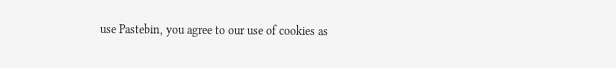use Pastebin, you agree to our use of cookies as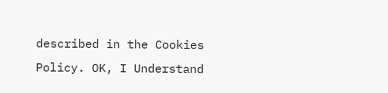described in the Cookies Policy. OK, I Understand